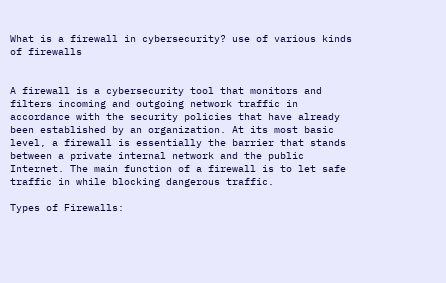What is a firewall in cybersecurity? use of various kinds of firewalls


A firewall is a cybersecurity tool that monitors and filters incoming and outgoing network traffic in accordance with the security policies that have already been established by an organization. At its most basic level, a firewall is essentially the barrier that stands between a private internal network and the public Internet. The main function of a firewall is to let safe traffic in while blocking dangerous traffic.

Types of Firewalls: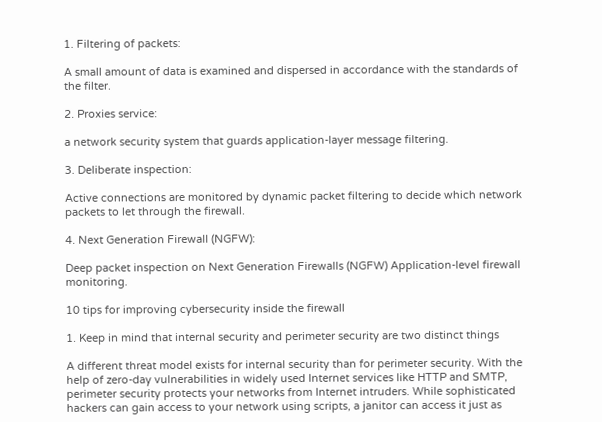1. Filtering of packets:

A small amount of data is examined and dispersed in accordance with the standards of the filter.

2. Proxies service:

a network security system that guards application-layer message filtering.

3. Deliberate inspection:

Active connections are monitored by dynamic packet filtering to decide which network packets to let through the firewall.

4. Next Generation Firewall (NGFW):

Deep packet inspection on Next Generation Firewalls (NGFW) Application-level firewall monitoring.

10 tips for improving cybersecurity inside the firewall

1. Keep in mind that internal security and perimeter security are two distinct things

A different threat model exists for internal security than for perimeter security. With the help of zero-day vulnerabilities in widely used Internet services like HTTP and SMTP, perimeter security protects your networks from Internet intruders. While sophisticated hackers can gain access to your network using scripts, a janitor can access it just as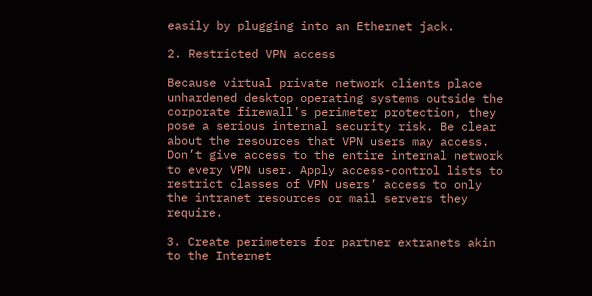easily by plugging into an Ethernet jack.

2. Restricted VPN access

Because virtual private network clients place unhardened desktop operating systems outside the corporate firewall’s perimeter protection, they pose a serious internal security risk. Be clear about the resources that VPN users may access. Don’t give access to the entire internal network to every VPN user. Apply access-control lists to restrict classes of VPN users’ access to only the intranet resources or mail servers they require.

3. Create perimeters for partner extranets akin to the Internet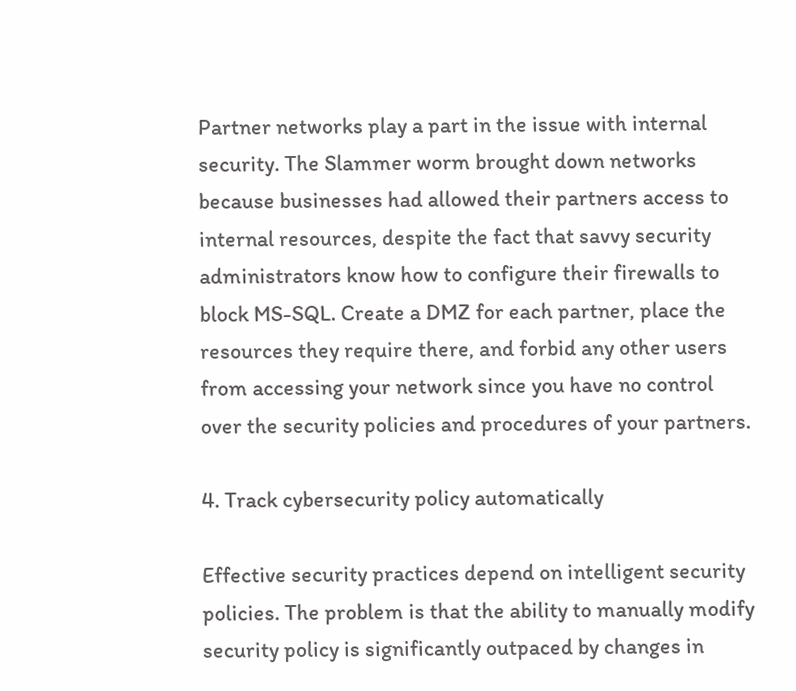Partner networks play a part in the issue with internal security. The Slammer worm brought down networks because businesses had allowed their partners access to internal resources, despite the fact that savvy security administrators know how to configure their firewalls to block MS-SQL. Create a DMZ for each partner, place the resources they require there, and forbid any other users from accessing your network since you have no control over the security policies and procedures of your partners.

4. Track cybersecurity policy automatically

Effective security practices depend on intelligent security policies. The problem is that the ability to manually modify security policy is significantly outpaced by changes in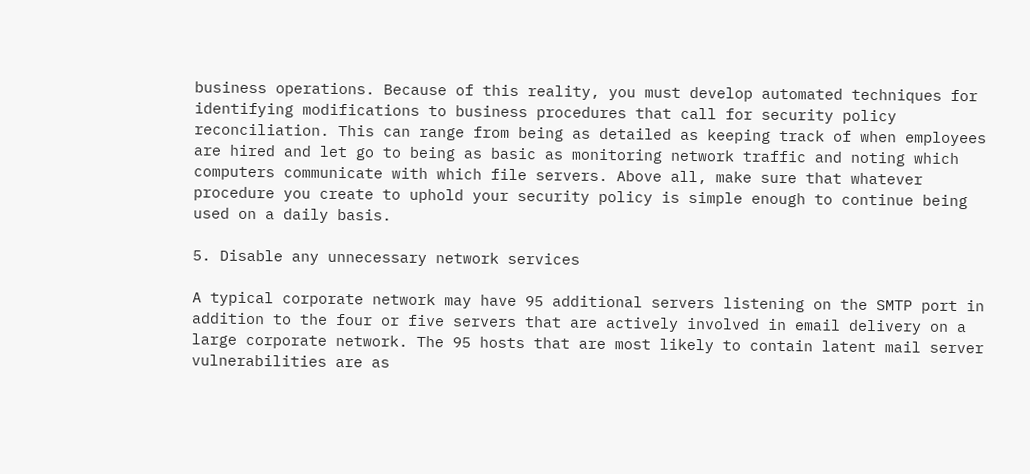business operations. Because of this reality, you must develop automated techniques for identifying modifications to business procedures that call for security policy reconciliation. This can range from being as detailed as keeping track of when employees are hired and let go to being as basic as monitoring network traffic and noting which computers communicate with which file servers. Above all, make sure that whatever procedure you create to uphold your security policy is simple enough to continue being used on a daily basis.

5. Disable any unnecessary network services

A typical corporate network may have 95 additional servers listening on the SMTP port in addition to the four or five servers that are actively involved in email delivery on a large corporate network. The 95 hosts that are most likely to contain latent mail server vulnerabilities are as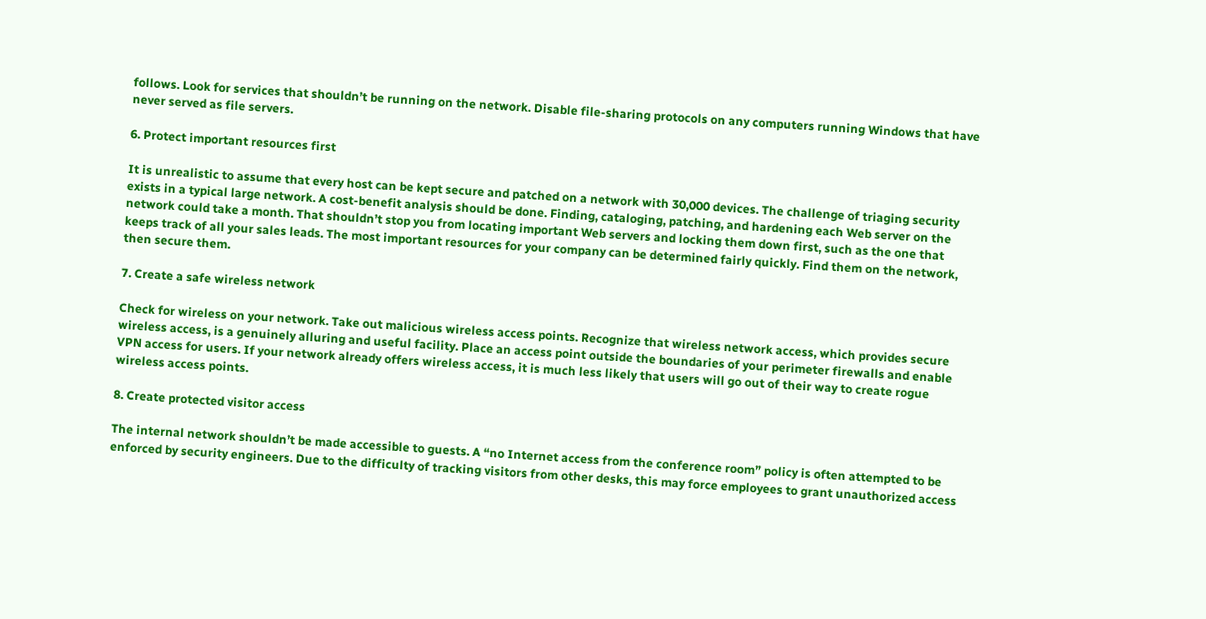follows. Look for services that shouldn’t be running on the network. Disable file-sharing protocols on any computers running Windows that have never served as file servers.

6. Protect important resources first

It is unrealistic to assume that every host can be kept secure and patched on a network with 30,000 devices. The challenge of triaging security exists in a typical large network. A cost-benefit analysis should be done. Finding, cataloging, patching, and hardening each Web server on the network could take a month. That shouldn’t stop you from locating important Web servers and locking them down first, such as the one that keeps track of all your sales leads. The most important resources for your company can be determined fairly quickly. Find them on the network, then secure them.

7. Create a safe wireless network

Check for wireless on your network. Take out malicious wireless access points. Recognize that wireless network access, which provides secure wireless access, is a genuinely alluring and useful facility. Place an access point outside the boundaries of your perimeter firewalls and enable VPN access for users. If your network already offers wireless access, it is much less likely that users will go out of their way to create rogue wireless access points.

8. Create protected visitor access

The internal network shouldn’t be made accessible to guests. A “no Internet access from the conference room” policy is often attempted to be enforced by security engineers. Due to the difficulty of tracking visitors from other desks, this may force employees to grant unauthorized access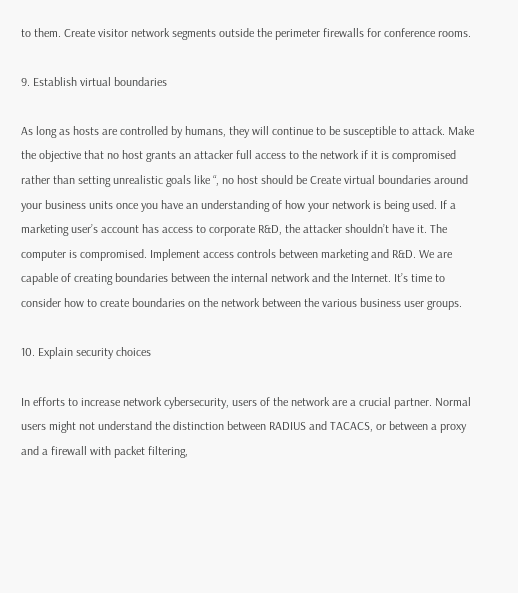to them. Create visitor network segments outside the perimeter firewalls for conference rooms.

9. Establish virtual boundaries

As long as hosts are controlled by humans, they will continue to be susceptible to attack. Make the objective that no host grants an attacker full access to the network if it is compromised rather than setting unrealistic goals like “, no host should be Create virtual boundaries around your business units once you have an understanding of how your network is being used. If a marketing user’s account has access to corporate R&D, the attacker shouldn’t have it. The computer is compromised. Implement access controls between marketing and R&D. We are capable of creating boundaries between the internal network and the Internet. It’s time to consider how to create boundaries on the network between the various business user groups.

10. Explain security choices

In efforts to increase network cybersecurity, users of the network are a crucial partner. Normal users might not understand the distinction between RADIUS and TACACS, or between a proxy and a firewall with packet filtering,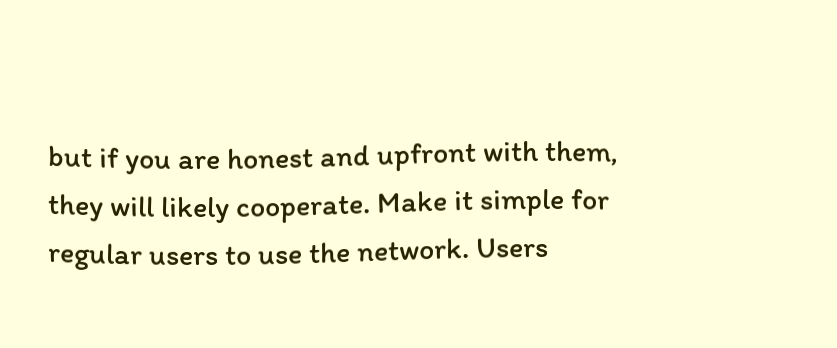but if you are honest and upfront with them, they will likely cooperate. Make it simple for regular users to use the network. Users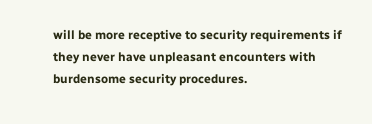will be more receptive to security requirements if they never have unpleasant encounters with burdensome security procedures.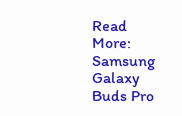Read More: Samsung Galaxy Buds Pro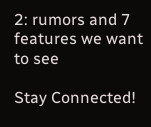2: rumors and 7 features we want to see

Stay Connected!